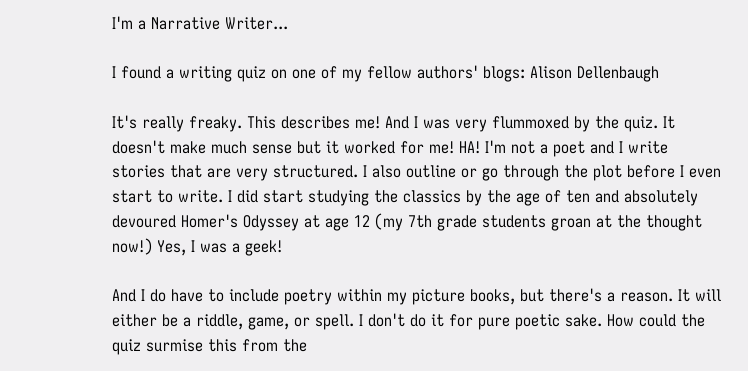I'm a Narrative Writer...

I found a writing quiz on one of my fellow authors' blogs: Alison Dellenbaugh

It's really freaky. This describes me! And I was very flummoxed by the quiz. It doesn't make much sense but it worked for me! HA! I'm not a poet and I write stories that are very structured. I also outline or go through the plot before I even start to write. I did start studying the classics by the age of ten and absolutely devoured Homer's Odyssey at age 12 (my 7th grade students groan at the thought now!) Yes, I was a geek!

And I do have to include poetry within my picture books, but there's a reason. It will either be a riddle, game, or spell. I don't do it for pure poetic sake. How could the quiz surmise this from the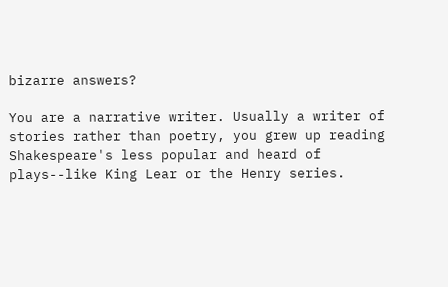bizarre answers?

You are a narrative writer. Usually a writer of
stories rather than poetry, you grew up reading
Shakespeare's less popular and heard of
plays--like King Lear or the Henry series.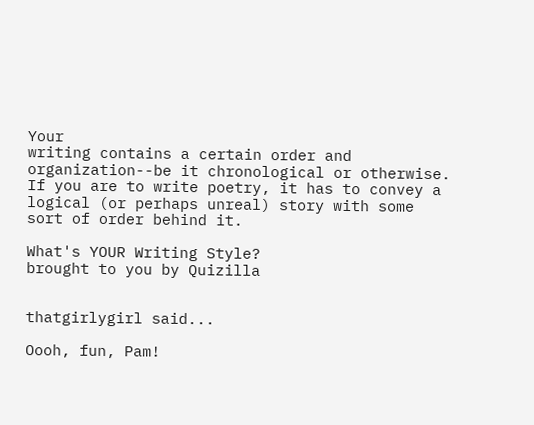Your
writing contains a certain order and
organization--be it chronological or otherwise.
If you are to write poetry, it has to convey a
logical (or perhaps unreal) story with some
sort of order behind it.

What's YOUR Writing Style?
brought to you by Quizilla


thatgirlygirl said...

Oooh, fun, Pam!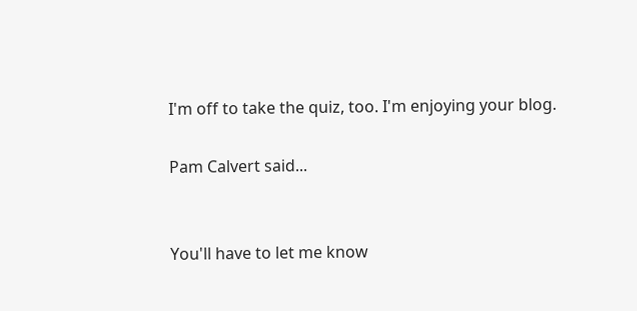I'm off to take the quiz, too. I'm enjoying your blog.

Pam Calvert said...


You'll have to let me know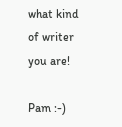what kind of writer you are!

Pam :-)